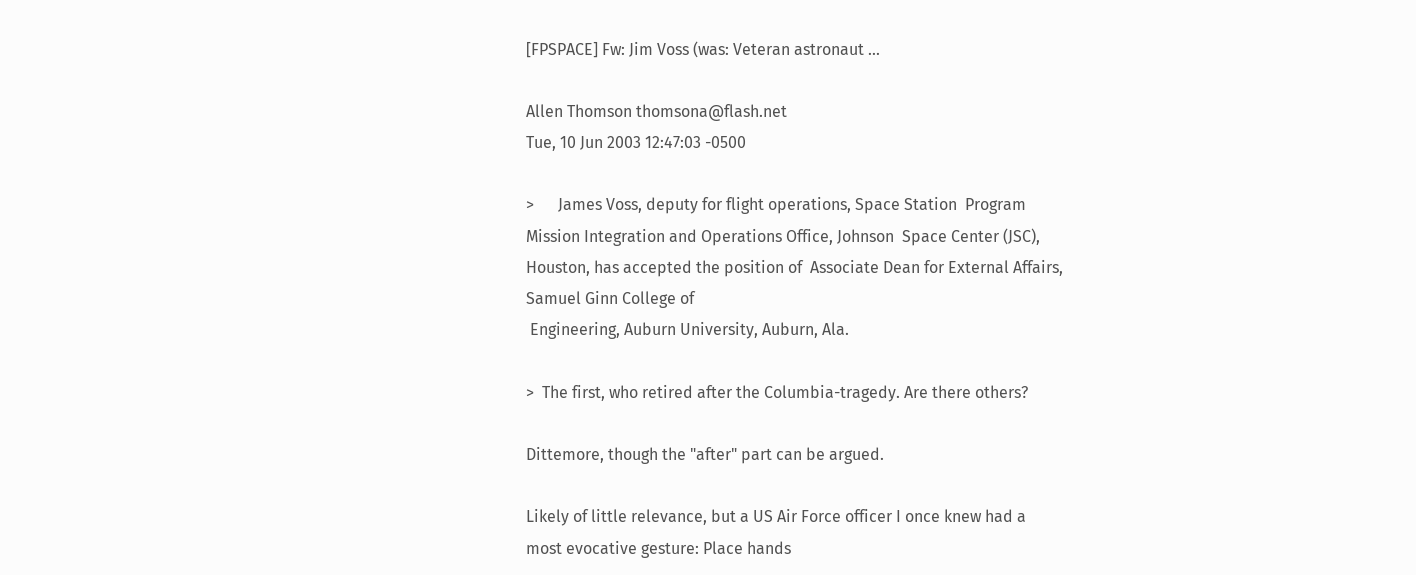[FPSPACE] Fw: Jim Voss (was: Veteran astronaut ...

Allen Thomson thomsona@flash.net
Tue, 10 Jun 2003 12:47:03 -0500

>      James Voss, deputy for flight operations, Space Station  Program
Mission Integration and Operations Office, Johnson  Space Center (JSC),
Houston, has accepted the position of  Associate Dean for External Affairs,
Samuel Ginn College of
 Engineering, Auburn University, Auburn, Ala.

>  The first, who retired after the Columbia-tragedy. Are there others?

Dittemore, though the "after" part can be argued.

Likely of little relevance, but a US Air Force officer I once knew had a
most evocative gesture: Place hands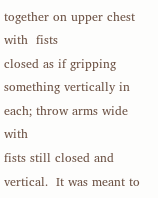together on upper chest with  fists
closed as if gripping something vertically in each; throw arms wide with
fists still closed and vertical.  It was meant to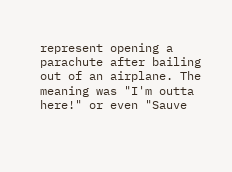represent opening a
parachute after bailing out of an airplane. The meaning was "I'm outta
here!" or even "Sauve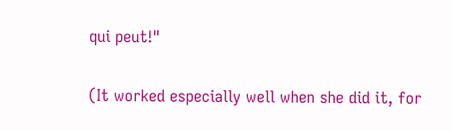qui peut!"

(It worked especially well when she did it, for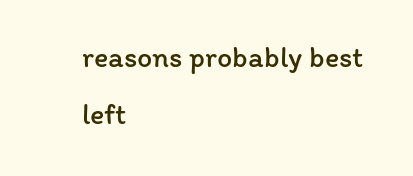reasons probably best left